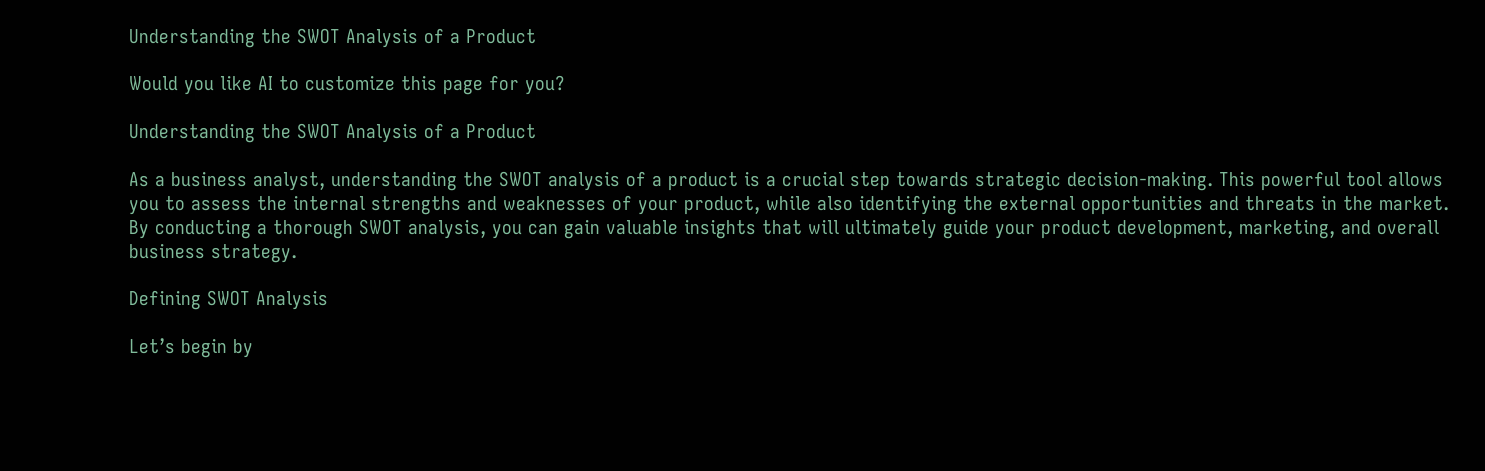Understanding the SWOT Analysis of a Product

Would you like AI to customize this page for you?

Understanding the SWOT Analysis of a Product

As a business analyst, understanding the SWOT analysis of a product is a crucial step towards strategic decision-making. This powerful tool allows you to assess the internal strengths and weaknesses of your product, while also identifying the external opportunities and threats in the market. By conducting a thorough SWOT analysis, you can gain valuable insights that will ultimately guide your product development, marketing, and overall business strategy.

Defining SWOT Analysis

Let’s begin by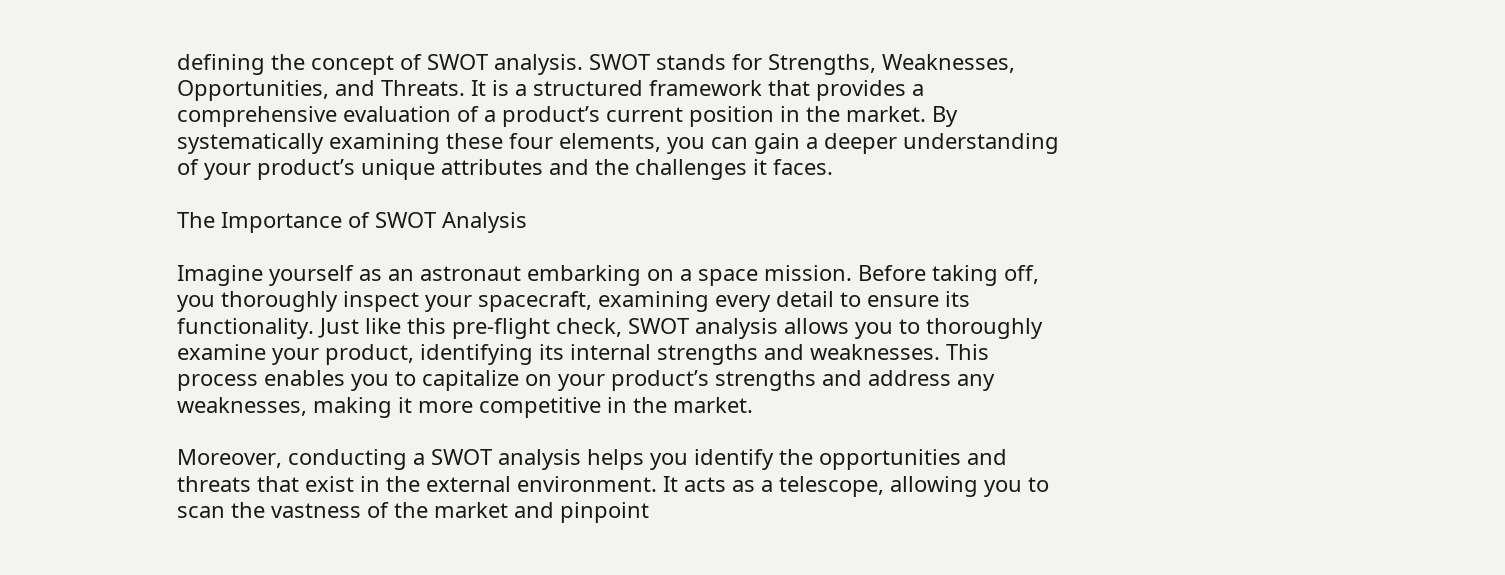defining the concept of SWOT analysis. SWOT stands for Strengths, Weaknesses, Opportunities, and Threats. It is a structured framework that provides a comprehensive evaluation of a product’s current position in the market. By systematically examining these four elements, you can gain a deeper understanding of your product’s unique attributes and the challenges it faces.

The Importance of SWOT Analysis

Imagine yourself as an astronaut embarking on a space mission. Before taking off, you thoroughly inspect your spacecraft, examining every detail to ensure its functionality. Just like this pre-flight check, SWOT analysis allows you to thoroughly examine your product, identifying its internal strengths and weaknesses. This process enables you to capitalize on your product’s strengths and address any weaknesses, making it more competitive in the market.

Moreover, conducting a SWOT analysis helps you identify the opportunities and threats that exist in the external environment. It acts as a telescope, allowing you to scan the vastness of the market and pinpoint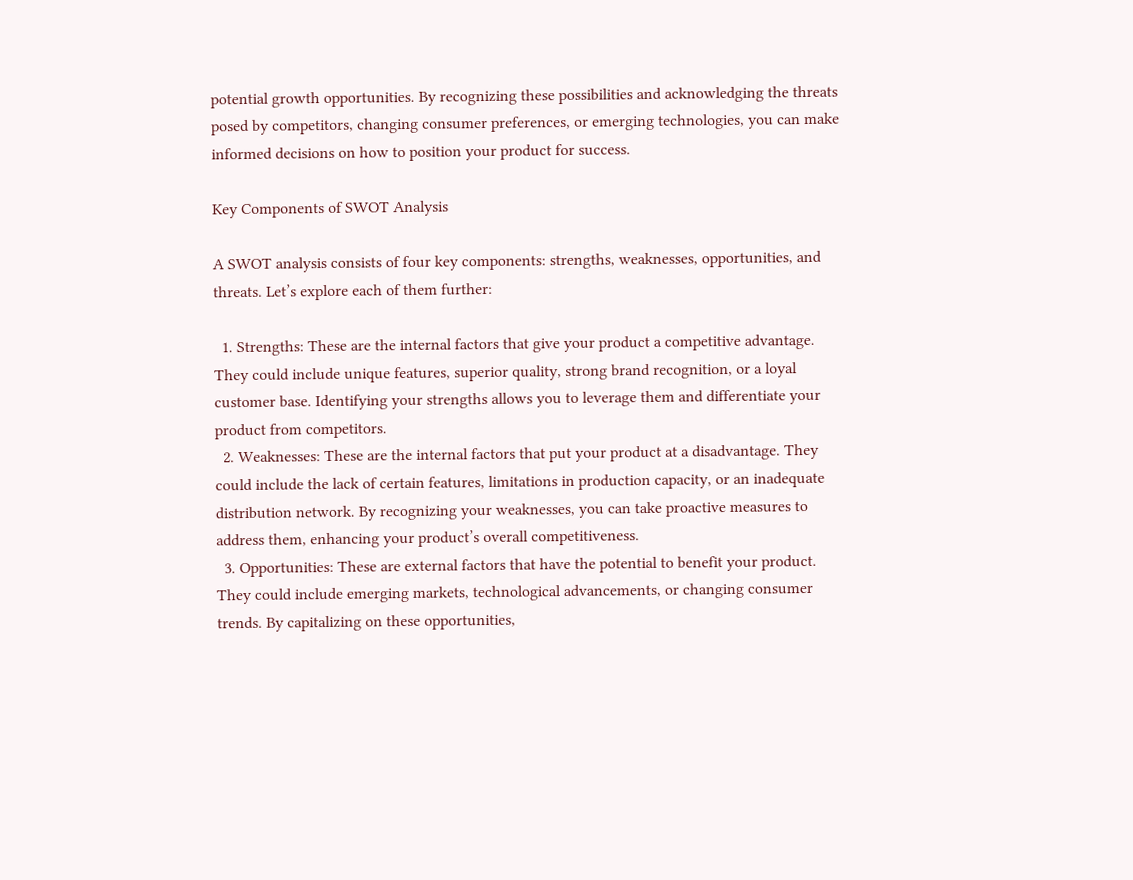potential growth opportunities. By recognizing these possibilities and acknowledging the threats posed by competitors, changing consumer preferences, or emerging technologies, you can make informed decisions on how to position your product for success.

Key Components of SWOT Analysis

A SWOT analysis consists of four key components: strengths, weaknesses, opportunities, and threats. Let’s explore each of them further:

  1. Strengths: These are the internal factors that give your product a competitive advantage. They could include unique features, superior quality, strong brand recognition, or a loyal customer base. Identifying your strengths allows you to leverage them and differentiate your product from competitors.
  2. Weaknesses: These are the internal factors that put your product at a disadvantage. They could include the lack of certain features, limitations in production capacity, or an inadequate distribution network. By recognizing your weaknesses, you can take proactive measures to address them, enhancing your product’s overall competitiveness.
  3. Opportunities: These are external factors that have the potential to benefit your product. They could include emerging markets, technological advancements, or changing consumer trends. By capitalizing on these opportunities,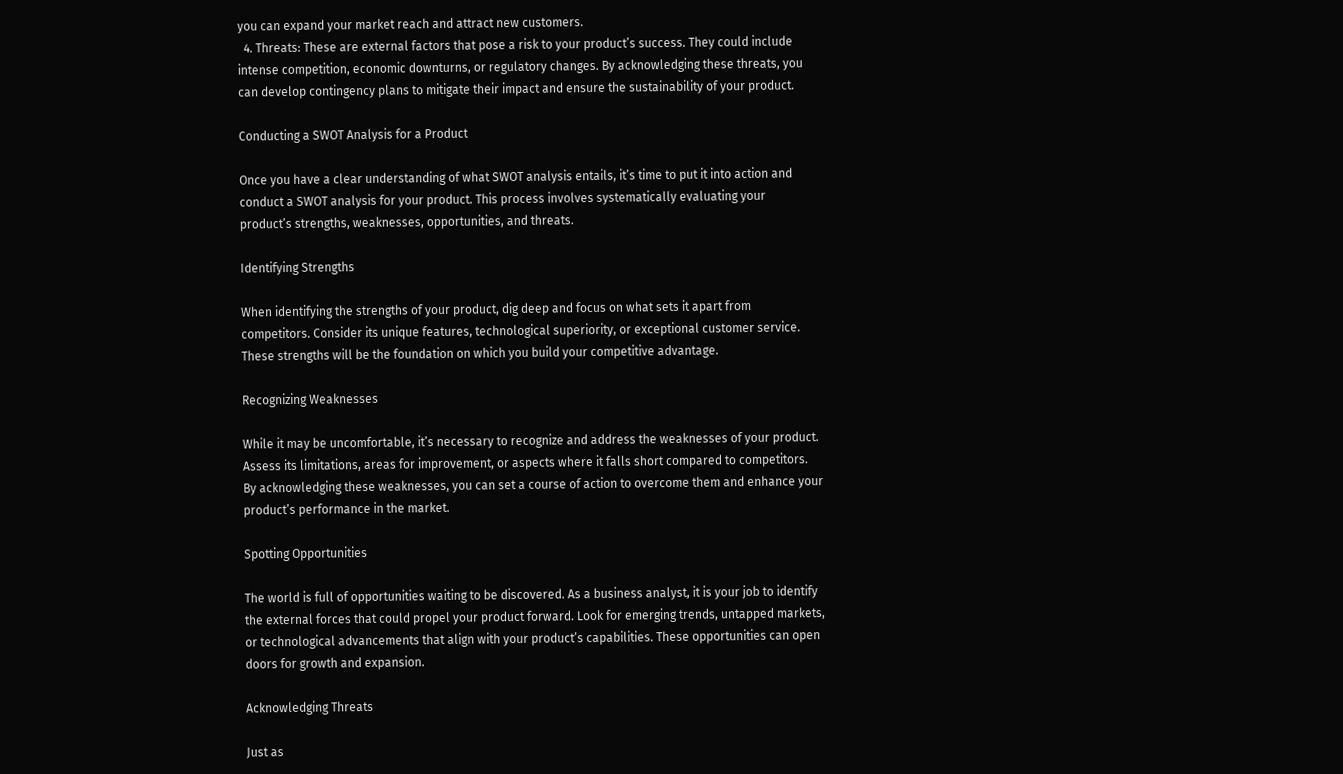you can expand your market reach and attract new customers.
  4. Threats: These are external factors that pose a risk to your product’s success. They could include intense competition, economic downturns, or regulatory changes. By acknowledging these threats, you can develop contingency plans to mitigate their impact and ensure the sustainability of your product.

Conducting a SWOT Analysis for a Product

Once you have a clear understanding of what SWOT analysis entails, it’s time to put it into action and conduct a SWOT analysis for your product. This process involves systematically evaluating your product’s strengths, weaknesses, opportunities, and threats.

Identifying Strengths

When identifying the strengths of your product, dig deep and focus on what sets it apart from competitors. Consider its unique features, technological superiority, or exceptional customer service. These strengths will be the foundation on which you build your competitive advantage.

Recognizing Weaknesses

While it may be uncomfortable, it’s necessary to recognize and address the weaknesses of your product. Assess its limitations, areas for improvement, or aspects where it falls short compared to competitors. By acknowledging these weaknesses, you can set a course of action to overcome them and enhance your product’s performance in the market.

Spotting Opportunities

The world is full of opportunities waiting to be discovered. As a business analyst, it is your job to identify the external forces that could propel your product forward. Look for emerging trends, untapped markets, or technological advancements that align with your product’s capabilities. These opportunities can open doors for growth and expansion.

Acknowledging Threats

Just as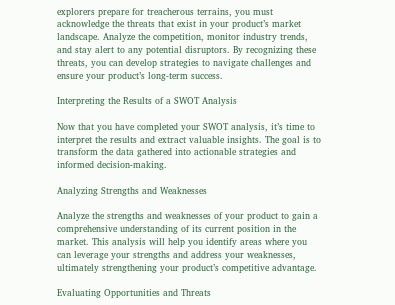explorers prepare for treacherous terrains, you must acknowledge the threats that exist in your product’s market landscape. Analyze the competition, monitor industry trends, and stay alert to any potential disruptors. By recognizing these threats, you can develop strategies to navigate challenges and ensure your product’s long-term success.

Interpreting the Results of a SWOT Analysis

Now that you have completed your SWOT analysis, it’s time to interpret the results and extract valuable insights. The goal is to transform the data gathered into actionable strategies and informed decision-making.

Analyzing Strengths and Weaknesses

Analyze the strengths and weaknesses of your product to gain a comprehensive understanding of its current position in the market. This analysis will help you identify areas where you can leverage your strengths and address your weaknesses, ultimately strengthening your product’s competitive advantage.

Evaluating Opportunities and Threats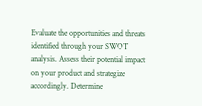Evaluate the opportunities and threats identified through your SWOT analysis. Assess their potential impact on your product and strategize accordingly. Determine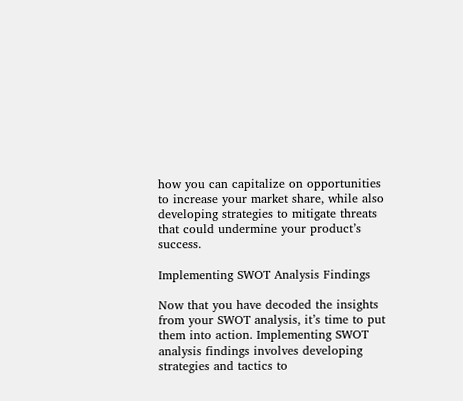how you can capitalize on opportunities to increase your market share, while also developing strategies to mitigate threats that could undermine your product’s success.

Implementing SWOT Analysis Findings

Now that you have decoded the insights from your SWOT analysis, it’s time to put them into action. Implementing SWOT analysis findings involves developing strategies and tactics to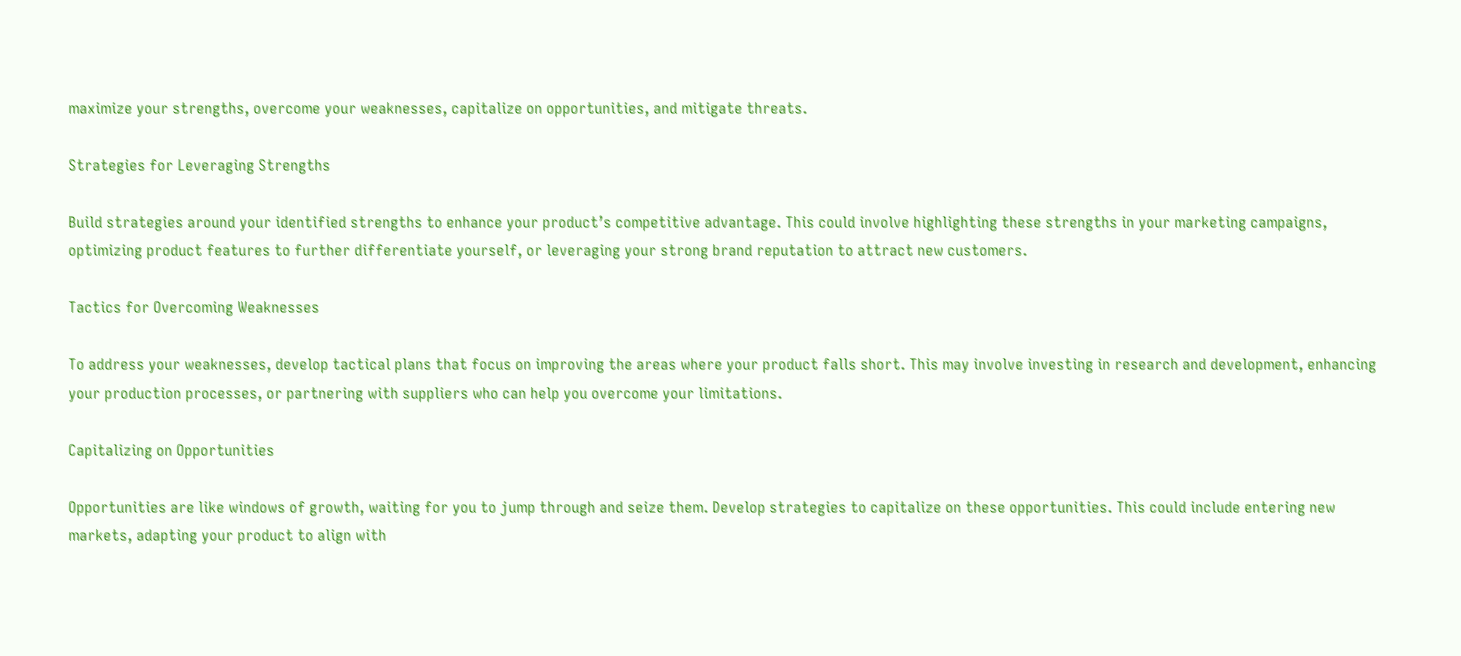maximize your strengths, overcome your weaknesses, capitalize on opportunities, and mitigate threats.

Strategies for Leveraging Strengths

Build strategies around your identified strengths to enhance your product’s competitive advantage. This could involve highlighting these strengths in your marketing campaigns, optimizing product features to further differentiate yourself, or leveraging your strong brand reputation to attract new customers.

Tactics for Overcoming Weaknesses

To address your weaknesses, develop tactical plans that focus on improving the areas where your product falls short. This may involve investing in research and development, enhancing your production processes, or partnering with suppliers who can help you overcome your limitations.

Capitalizing on Opportunities

Opportunities are like windows of growth, waiting for you to jump through and seize them. Develop strategies to capitalize on these opportunities. This could include entering new markets, adapting your product to align with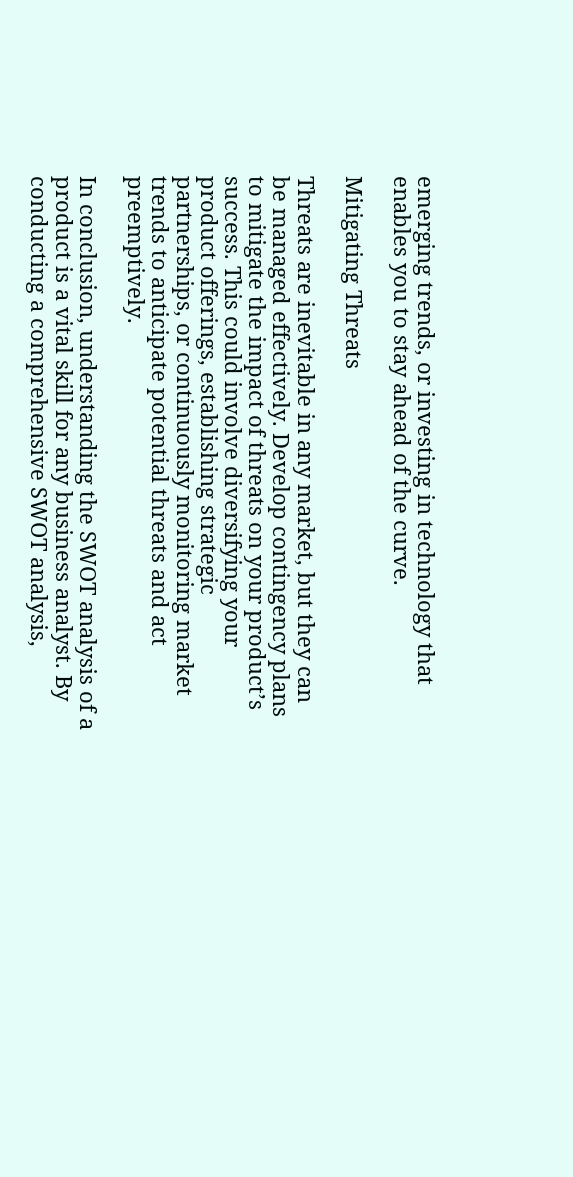emerging trends, or investing in technology that enables you to stay ahead of the curve.

Mitigating Threats

Threats are inevitable in any market, but they can be managed effectively. Develop contingency plans to mitigate the impact of threats on your product’s success. This could involve diversifying your product offerings, establishing strategic partnerships, or continuously monitoring market trends to anticipate potential threats and act preemptively.

In conclusion, understanding the SWOT analysis of a product is a vital skill for any business analyst. By conducting a comprehensive SWOT analysis,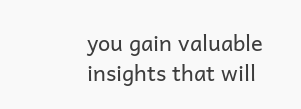you gain valuable insights that will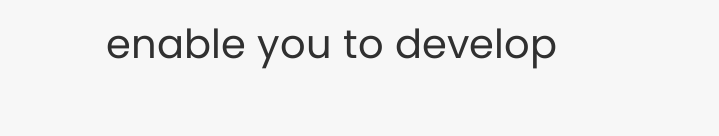enable you to develop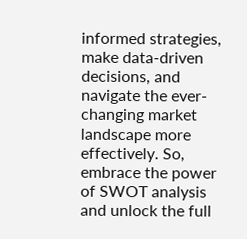informed strategies, make data-driven decisions, and navigate the ever-changing market landscape more effectively. So, embrace the power of SWOT analysis and unlock the full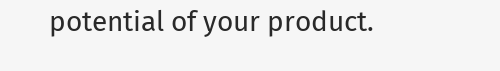potential of your product.